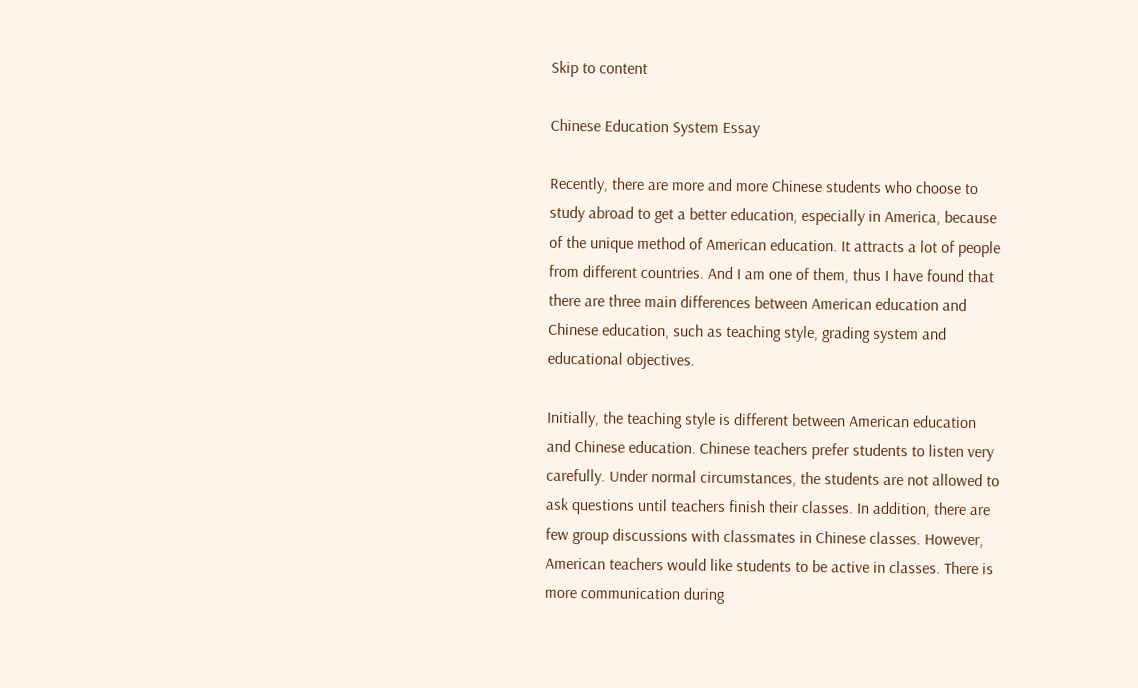Skip to content

Chinese Education System Essay

Recently, there are more and more Chinese students who choose to study abroad to get a better education, especially in America, because of the unique method of American education. It attracts a lot of people from different countries. And I am one of them, thus I have found that there are three main differences between American education and Chinese education, such as teaching style, grading system and educational objectives.

Initially, the teaching style is different between American education and Chinese education. Chinese teachers prefer students to listen very carefully. Under normal circumstances, the students are not allowed to ask questions until teachers finish their classes. In addition, there are few group discussions with classmates in Chinese classes. However, American teachers would like students to be active in classes. There is more communication during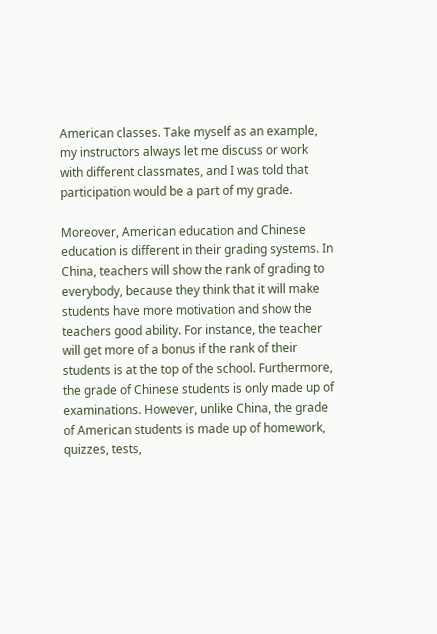American classes. Take myself as an example, my instructors always let me discuss or work with different classmates, and I was told that participation would be a part of my grade.

Moreover, American education and Chinese education is different in their grading systems. In China, teachers will show the rank of grading to everybody, because they think that it will make students have more motivation and show the teachers good ability. For instance, the teacher will get more of a bonus if the rank of their students is at the top of the school. Furthermore, the grade of Chinese students is only made up of examinations. However, unlike China, the grade of American students is made up of homework, quizzes, tests,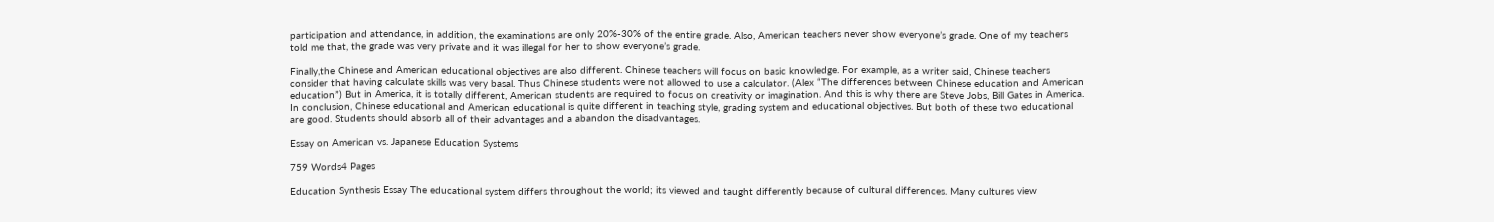participation and attendance, in addition, the examinations are only 20%-30% of the entire grade. Also, American teachers never show everyone’s grade. One of my teachers told me that, the grade was very private and it was illegal for her to show everyone’s grade.

Finally,the Chinese and American educational objectives are also different. Chinese teachers will focus on basic knowledge. For example, as a writer said, Chinese teachers consider that having calculate skills was very basal. Thus Chinese students were not allowed to use a calculator. (Alex “The differences between Chinese education and American education”) But in America, it is totally different, American students are required to focus on creativity or imagination. And this is why there are Steve Jobs, Bill Gates in America. In conclusion, Chinese educational and American educational is quite different in teaching style, grading system and educational objectives. But both of these two educational are good. Students should absorb all of their advantages and a abandon the disadvantages.

Essay on American vs. Japanese Education Systems

759 Words4 Pages

Education Synthesis Essay The educational system differs throughout the world; its viewed and taught differently because of cultural differences. Many cultures view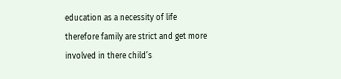education as a necessity of life therefore family are strict and get more involved in there child’s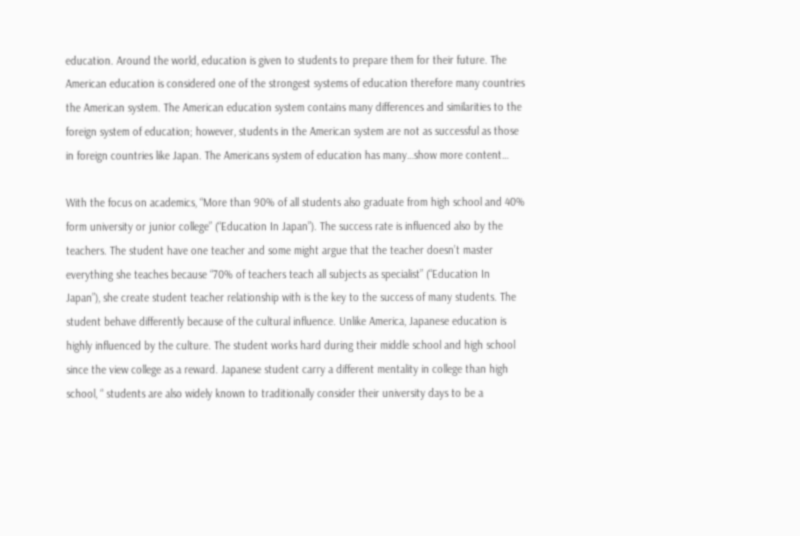education. Around the world, education is given to students to prepare them for their future. The American education is considered one of the strongest systems of education therefore many countries the American system. The American education system contains many differences and similarities to the foreign system of education; however, students in the American system are not as successful as those in foreign countries like Japan. The Americans system of education has many…show more content…

With the focus on academics, “More than 90% of all students also graduate from high school and 40% form university or junior college” (“Education In Japan”). The success rate is influenced also by the teachers. The student have one teacher and some might argue that the teacher doesn’t master everything she teaches because “70% of teachers teach all subjects as specialist” (“Education In Japan”), she create student teacher relationship with is the key to the success of many students. The student behave differently because of the cultural influence. Unlike America, Japanese education is highly influenced by the culture. The student works hard during their middle school and high school since the view college as a reward. Japanese student carry a different mentality in college than high school, “ students are also widely known to traditionally consider their university days to be a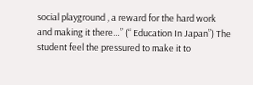social playground , a reward for the hard work and making it there…” (“ Education In Japan”) The student feel the pressured to make it to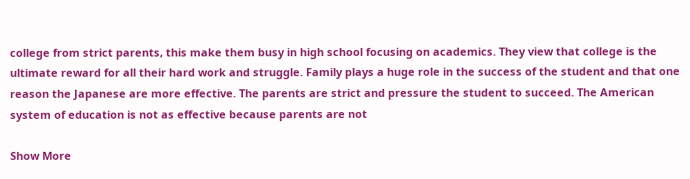college from strict parents, this make them busy in high school focusing on academics. They view that college is the ultimate reward for all their hard work and struggle. Family plays a huge role in the success of the student and that one reason the Japanese are more effective. The parents are strict and pressure the student to succeed. The American system of education is not as effective because parents are not

Show More